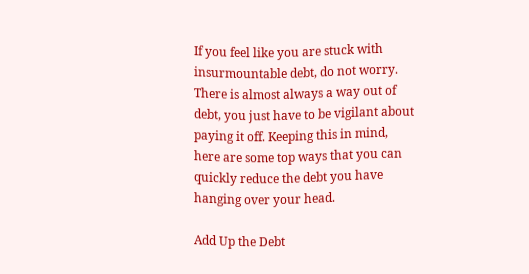If you feel like you are stuck with insurmountable debt, do not worry. There is almost always a way out of debt, you just have to be vigilant about paying it off. Keeping this in mind, here are some top ways that you can quickly reduce the debt you have hanging over your head.

Add Up the Debt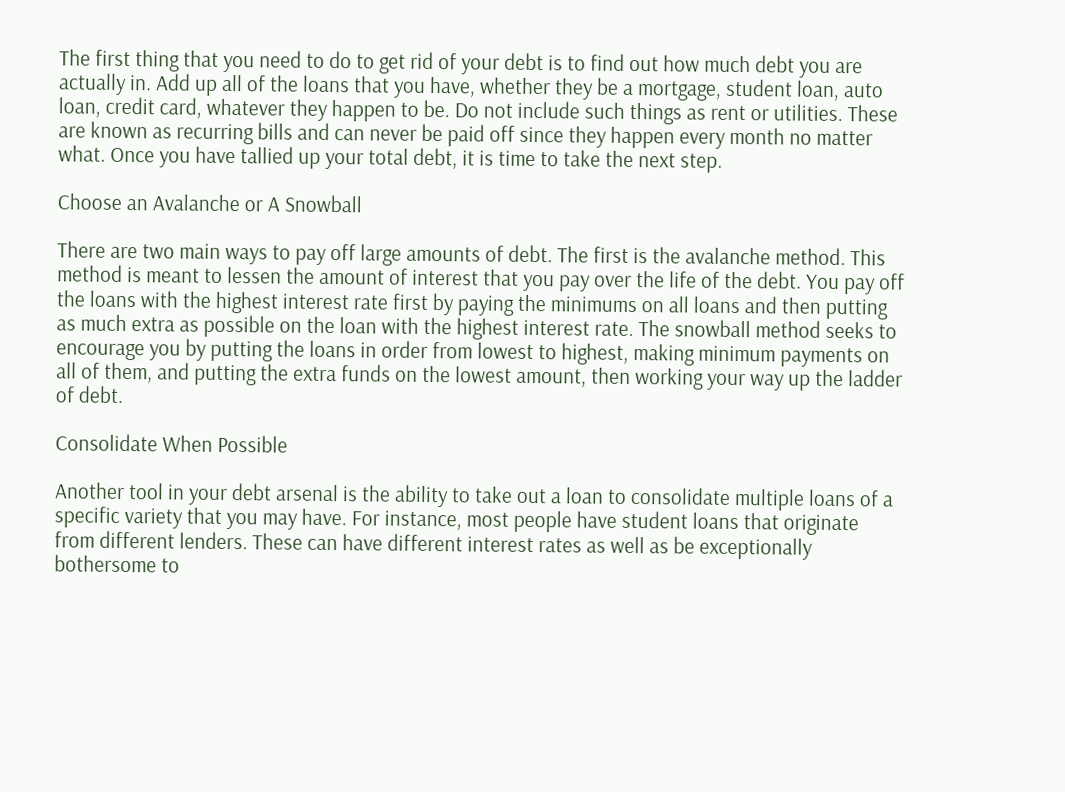The first thing that you need to do to get rid of your debt is to find out how much debt you are actually in. Add up all of the loans that you have, whether they be a mortgage, student loan, auto loan, credit card, whatever they happen to be. Do not include such things as rent or utilities. These are known as recurring bills and can never be paid off since they happen every month no matter what. Once you have tallied up your total debt, it is time to take the next step.

Choose an Avalanche or A Snowball

There are two main ways to pay off large amounts of debt. The first is the avalanche method. This method is meant to lessen the amount of interest that you pay over the life of the debt. You pay off the loans with the highest interest rate first by paying the minimums on all loans and then putting as much extra as possible on the loan with the highest interest rate. The snowball method seeks to encourage you by putting the loans in order from lowest to highest, making minimum payments on all of them, and putting the extra funds on the lowest amount, then working your way up the ladder of debt.

Consolidate When Possible

Another tool in your debt arsenal is the ability to take out a loan to consolidate multiple loans of a specific variety that you may have. For instance, most people have student loans that originate from different lenders. These can have different interest rates as well as be exceptionally bothersome to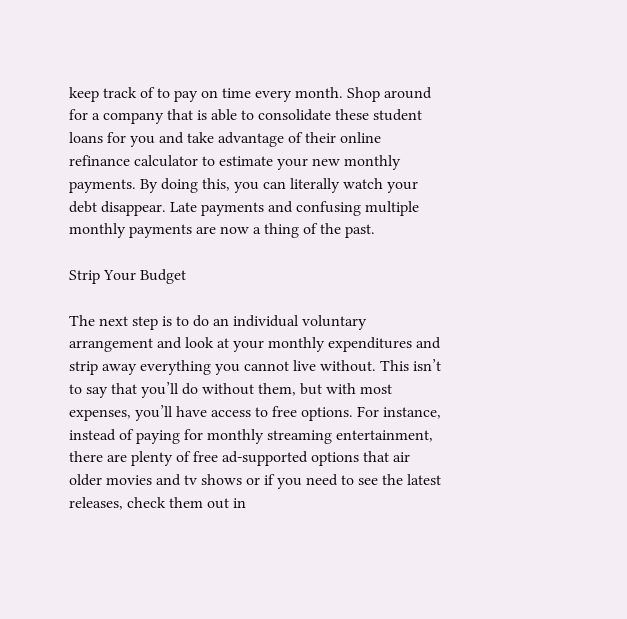keep track of to pay on time every month. Shop around for a company that is able to consolidate these student loans for you and take advantage of their online refinance calculator to estimate your new monthly payments. By doing this, you can literally watch your debt disappear. Late payments and confusing multiple monthly payments are now a thing of the past.

Strip Your Budget

The next step is to do an individual voluntary arrangement and look at your monthly expenditures and strip away everything you cannot live without. This isn’t to say that you’ll do without them, but with most expenses, you’ll have access to free options. For instance, instead of paying for monthly streaming entertainment, there are plenty of free ad-supported options that air older movies and tv shows or if you need to see the latest releases, check them out in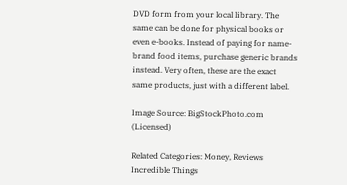DVD form from your local library. The same can be done for physical books or even e-books. Instead of paying for name-brand food items, purchase generic brands instead. Very often, these are the exact same products, just with a different label.

Image Source: BigStockPhoto.com (Licensed)

Related Categories: Money, Reviews
Incredible Things